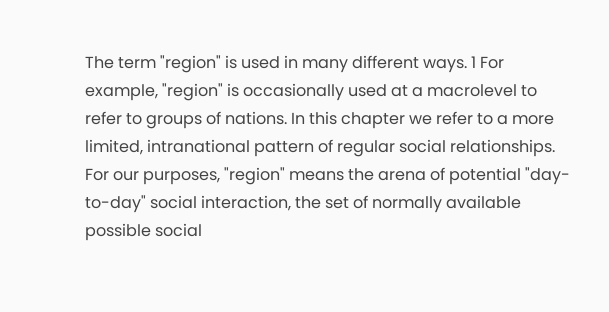The term "region" is used in many different ways. 1 For example, "region" is occasionally used at a macrolevel to refer to groups of nations. In this chapter we refer to a more limited, intranational pattern of regular social relationships. For our purposes, "region" means the arena of potential "day-to-day" social interaction, the set of normally available possible social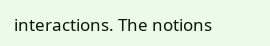interactions. The notions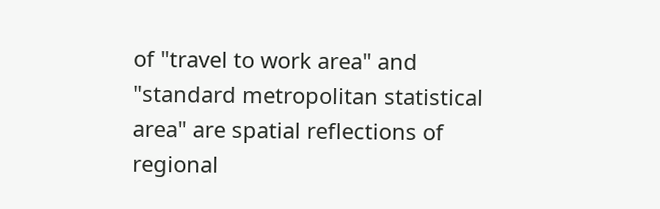of "travel to work area" and "standard metropolitan statistical area" are spatial reflections of regional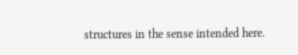structures in the sense intended here.